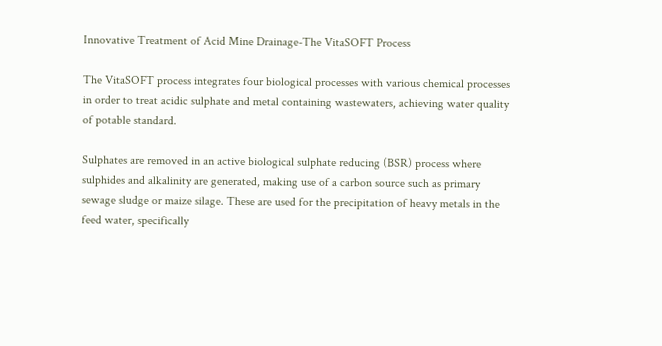Innovative Treatment of Acid Mine Drainage-The VitaSOFT Process

The VitaSOFT process integrates four biological processes with various chemical processes in order to treat acidic sulphate and metal containing wastewaters, achieving water quality of potable standard.

Sulphates are removed in an active biological sulphate reducing (BSR) process where sulphides and alkalinity are generated, making use of a carbon source such as primary sewage sludge or maize silage. These are used for the precipitation of heavy metals in the feed water, specifically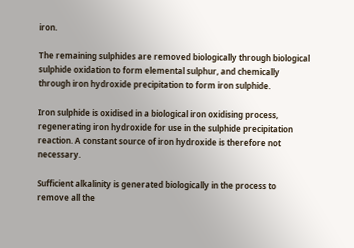iron.

The remaining sulphides are removed biologically through biological sulphide oxidation to form elemental sulphur, and chemically through iron hydroxide precipitation to form iron sulphide.

Iron sulphide is oxidised in a biological iron oxidising process, regenerating iron hydroxide for use in the sulphide precipitation reaction. A constant source of iron hydroxide is therefore not necessary.

Sufficient alkalinity is generated biologically in the process to remove all the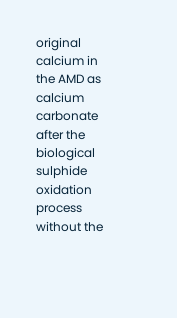original calcium in the AMD as calcium carbonate after the biological sulphide oxidation process without the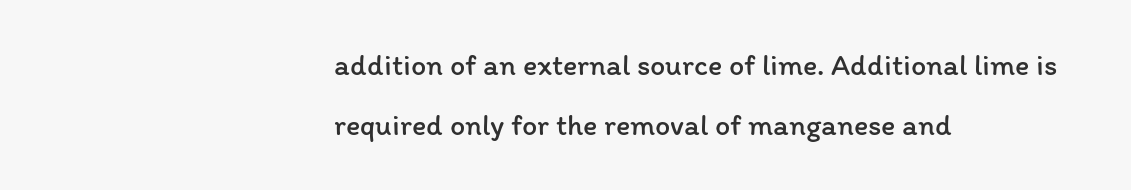addition of an external source of lime. Additional lime is required only for the removal of manganese and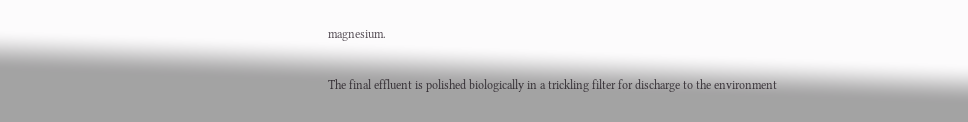magnesium.

The final effluent is polished biologically in a trickling filter for discharge to the environment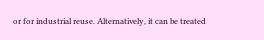or for industrial reuse. Alternatively, it can be treated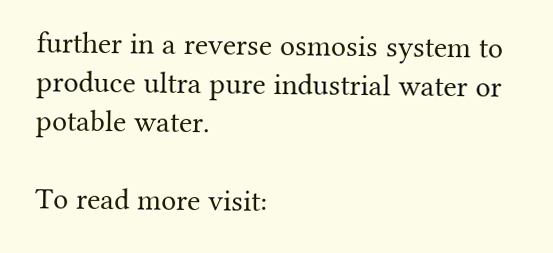further in a reverse osmosis system to produce ultra pure industrial water or potable water.

To read more visit: